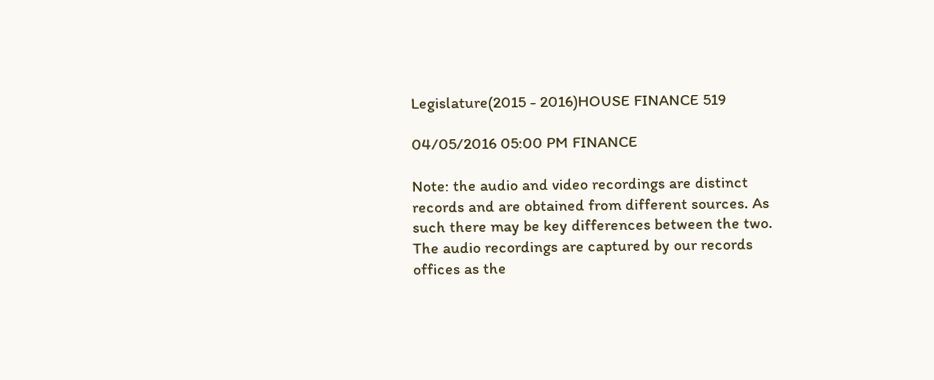Legislature(2015 - 2016)HOUSE FINANCE 519

04/05/2016 05:00 PM FINANCE

Note: the audio and video recordings are distinct records and are obtained from different sources. As such there may be key differences between the two. The audio recordings are captured by our records offices as the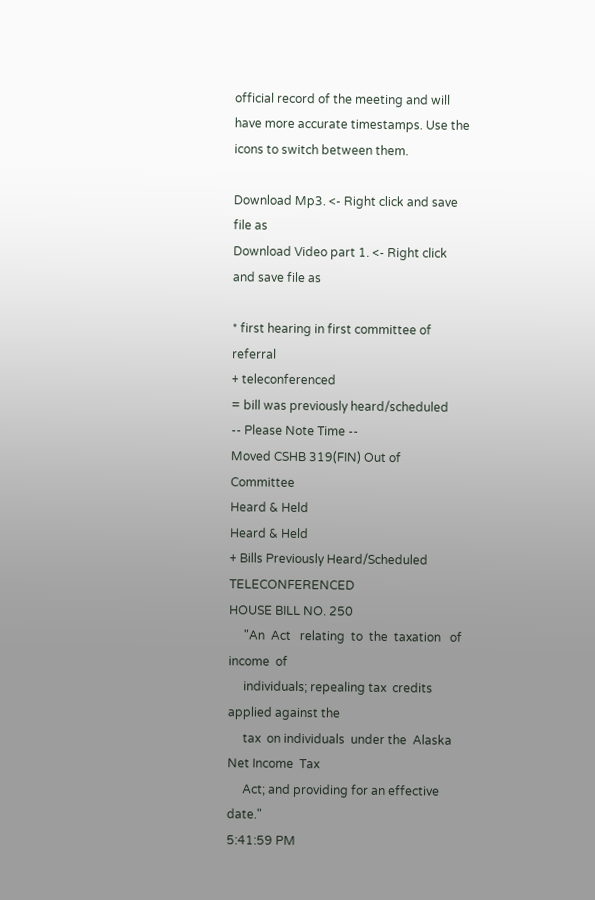official record of the meeting and will have more accurate timestamps. Use the icons to switch between them.

Download Mp3. <- Right click and save file as
Download Video part 1. <- Right click and save file as

* first hearing in first committee of referral
+ teleconferenced
= bill was previously heard/scheduled
-- Please Note Time --
Moved CSHB 319(FIN) Out of Committee
Heard & Held
Heard & Held
+ Bills Previously Heard/Scheduled TELECONFERENCED
HOUSE BILL NO. 250
     "An  Act   relating  to  the  taxation   of  income  of
     individuals; repealing tax  credits applied against the
     tax  on individuals  under the  Alaska  Net Income  Tax
     Act; and providing for an effective date."
5:41:59 PM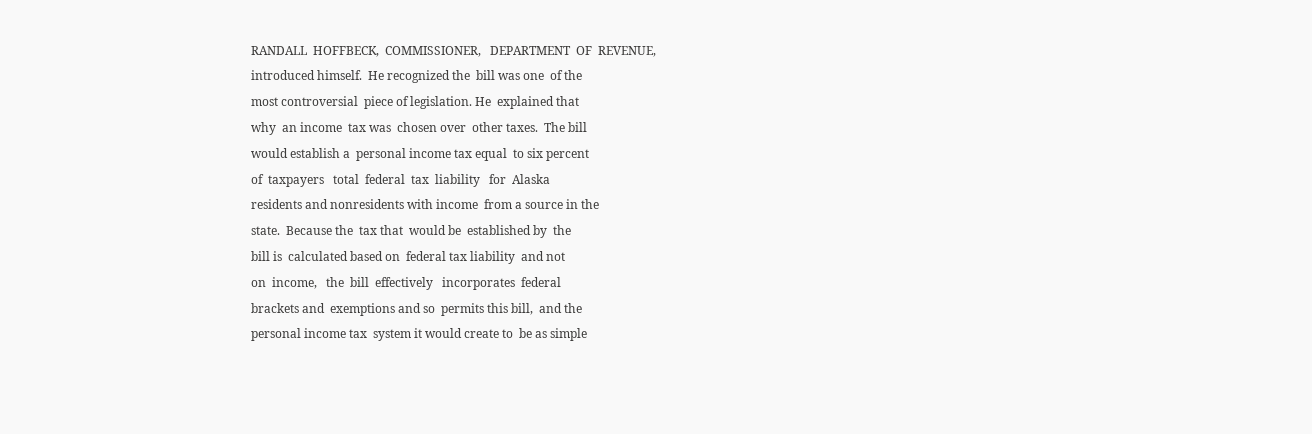RANDALL  HOFFBECK,  COMMISSIONER,   DEPARTMENT  OF  REVENUE,
introduced himself.  He recognized the  bill was one  of the
most controversial  piece of legislation. He  explained that
why  an income  tax was  chosen over  other taxes.  The bill
would establish a  personal income tax equal  to six percent
of  taxpayers   total  federal  tax  liability   for  Alaska
residents and nonresidents with income  from a source in the
state.  Because the  tax that  would be  established by  the
bill is  calculated based on  federal tax liability  and not
on  income,   the  bill  effectively   incorporates  federal
brackets and  exemptions and so  permits this bill,  and the
personal income tax  system it would create to  be as simple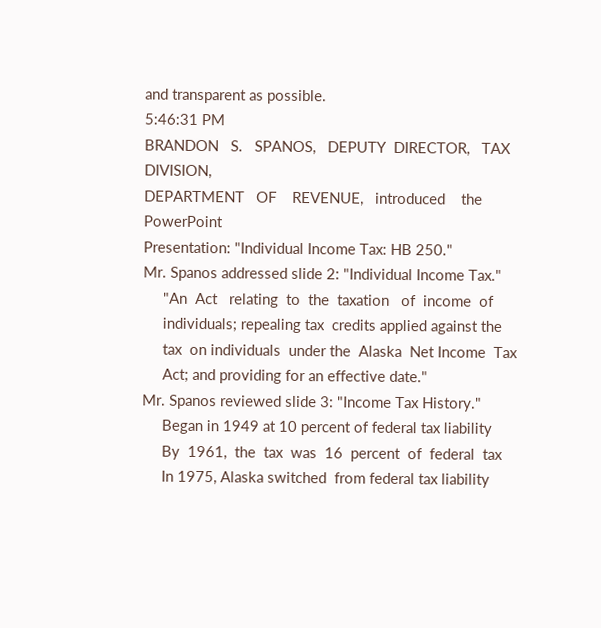and transparent as possible.
5:46:31 PM
BRANDON   S.   SPANOS,   DEPUTY  DIRECTOR,   TAX   DIVISION,
DEPARTMENT   OF    REVENUE,   introduced    the   PowerPoint
Presentation: "Individual Income Tax: HB 250."
Mr. Spanos addressed slide 2: "Individual Income Tax."
     "An  Act   relating  to  the  taxation   of  income  of
     individuals; repealing tax  credits applied against the
     tax  on individuals  under the  Alaska  Net Income  Tax
     Act; and providing for an effective date."
Mr. Spanos reviewed slide 3: "Income Tax History."
     Began in 1949 at 10 percent of federal tax liability
     By  1961,  the  tax  was  16  percent  of  federal  tax
     In 1975, Alaska switched  from federal tax liability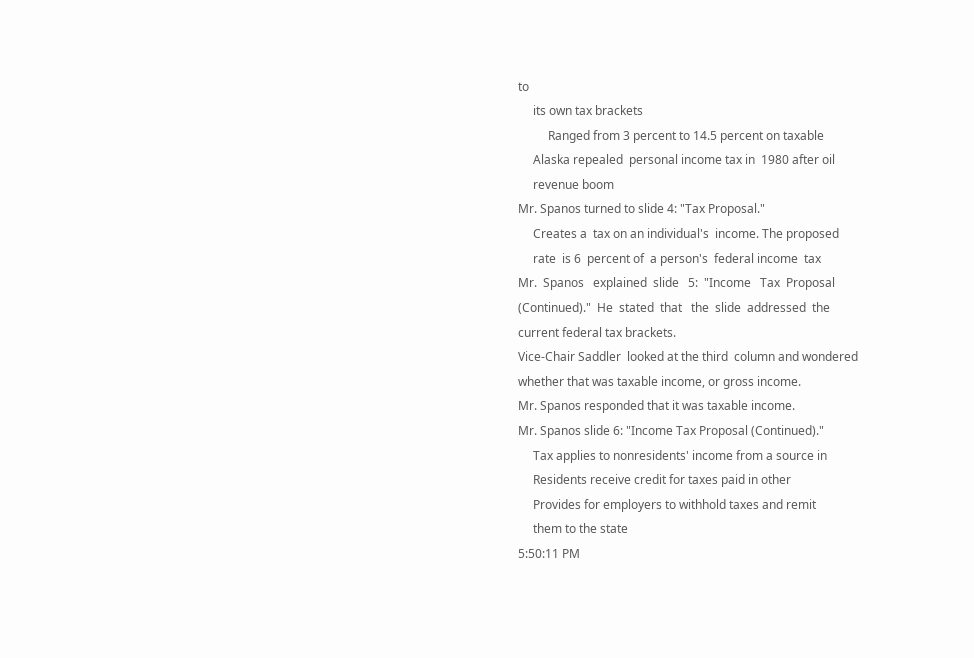to
     its own tax brackets
          Ranged from 3 percent to 14.5 percent on taxable
     Alaska repealed  personal income tax in  1980 after oil
     revenue boom
Mr. Spanos turned to slide 4: "Tax Proposal."
     Creates a  tax on an individual's  income. The proposed
     rate  is 6  percent of  a person's  federal income  tax
Mr.  Spanos   explained  slide   5:  "Income   Tax  Proposal
(Continued)."  He  stated  that   the  slide  addressed  the
current federal tax brackets.
Vice-Chair Saddler  looked at the third  column and wondered
whether that was taxable income, or gross income.
Mr. Spanos responded that it was taxable income.
Mr. Spanos slide 6: "Income Tax Proposal (Continued)."
     Tax applies to nonresidents' income from a source in
     Residents receive credit for taxes paid in other
     Provides for employers to withhold taxes and remit
     them to the state
5:50:11 PM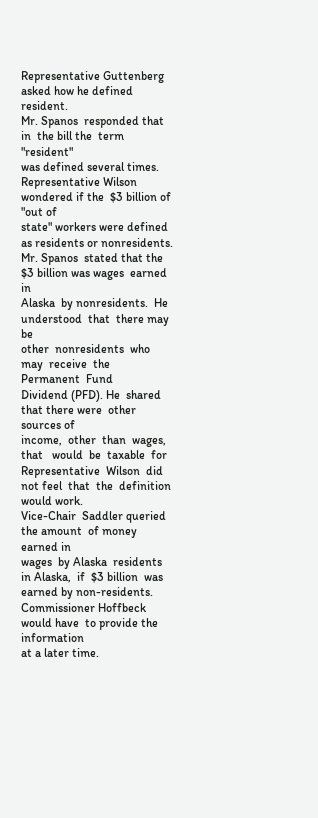Representative Guttenberg asked how he defined resident.
Mr. Spanos  responded that in  the bill the  term "resident"
was defined several times.
Representative Wilson wondered if the  $3 billion of "out of
state" workers were defined as residents or nonresidents.
Mr. Spanos  stated that the  $3 billion was wages  earned in
Alaska  by nonresidents.  He understood  that  there may  be
other  nonresidents  who  may  receive  the  Permanent  Fund
Dividend (PFD). He  shared that there were  other sources of
income,  other  than  wages,  that   would  be  taxable  for
Representative  Wilson  did  not feel  that  the  definition
would work.
Vice-Chair  Saddler queried  the amount  of money  earned in
wages  by Alaska  residents  in Alaska,  if  $3 billion  was
earned by non-residents.
Commissioner Hoffbeck would have  to provide the information
at a later time.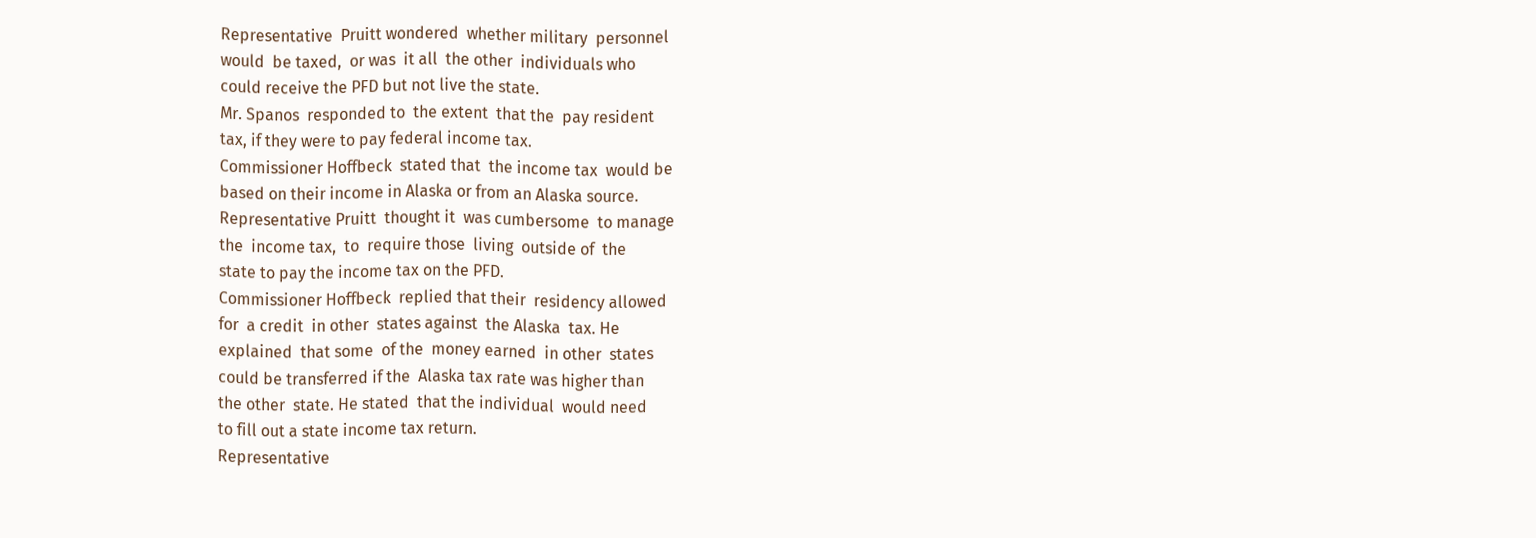Representative  Pruitt wondered  whether military  personnel
would  be taxed,  or was  it all  the other  individuals who
could receive the PFD but not live the state.
Mr. Spanos  responded to  the extent  that the  pay resident
tax, if they were to pay federal income tax.
Commissioner Hoffbeck  stated that  the income tax  would be
based on their income in Alaska or from an Alaska source.
Representative Pruitt  thought it  was cumbersome  to manage
the  income tax,  to  require those  living  outside of  the
state to pay the income tax on the PFD.
Commissioner Hoffbeck  replied that their  residency allowed
for  a credit  in other  states against  the Alaska  tax. He
explained  that some  of the  money earned  in other  states
could be transferred if the  Alaska tax rate was higher than
the other  state. He stated  that the individual  would need
to fill out a state income tax return.
Representative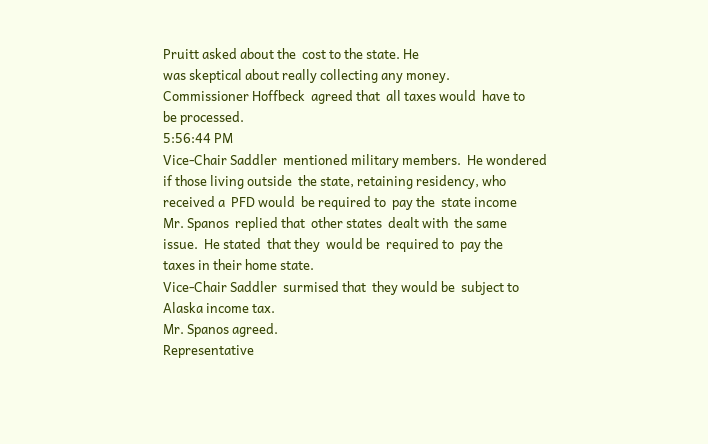Pruitt asked about the  cost to the state. He
was skeptical about really collecting any money.
Commissioner Hoffbeck  agreed that  all taxes would  have to
be processed.
5:56:44 PM
Vice-Chair Saddler  mentioned military members.  He wondered
if those living outside  the state, retaining residency, who
received a  PFD would  be required to  pay the  state income
Mr. Spanos  replied that  other states  dealt with  the same
issue.  He stated  that they  would be  required to  pay the
taxes in their home state.
Vice-Chair Saddler  surmised that  they would be  subject to
Alaska income tax.
Mr. Spanos agreed.
Representative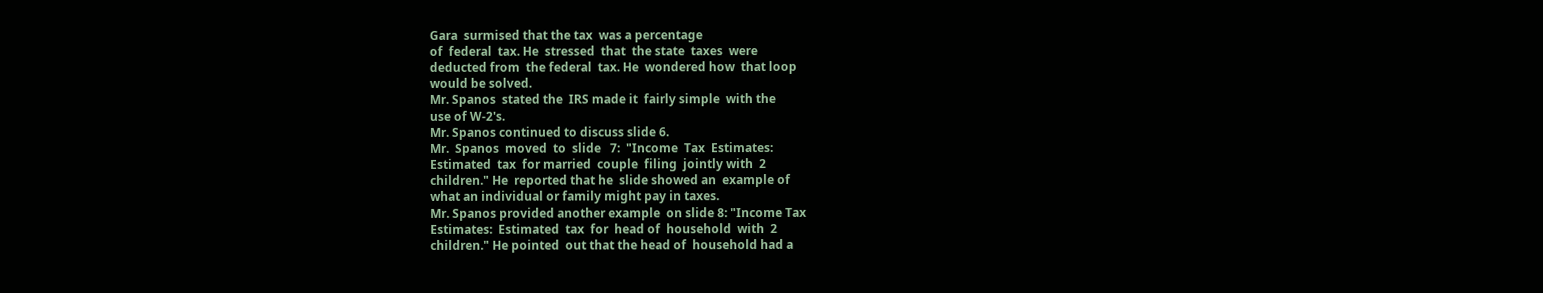Gara  surmised that the tax  was a percentage
of  federal  tax. He  stressed  that  the state  taxes  were
deducted from  the federal  tax. He  wondered how  that loop
would be solved.
Mr. Spanos  stated the  IRS made it  fairly simple  with the
use of W-2's.
Mr. Spanos continued to discuss slide 6.
Mr.  Spanos  moved  to  slide   7:  "Income  Tax  Estimates:
Estimated  tax  for married  couple  filing  jointly with  2
children." He  reported that he  slide showed an  example of
what an individual or family might pay in taxes.
Mr. Spanos provided another example  on slide 8: "Income Tax
Estimates:  Estimated  tax  for  head of  household  with  2
children." He pointed  out that the head of  household had a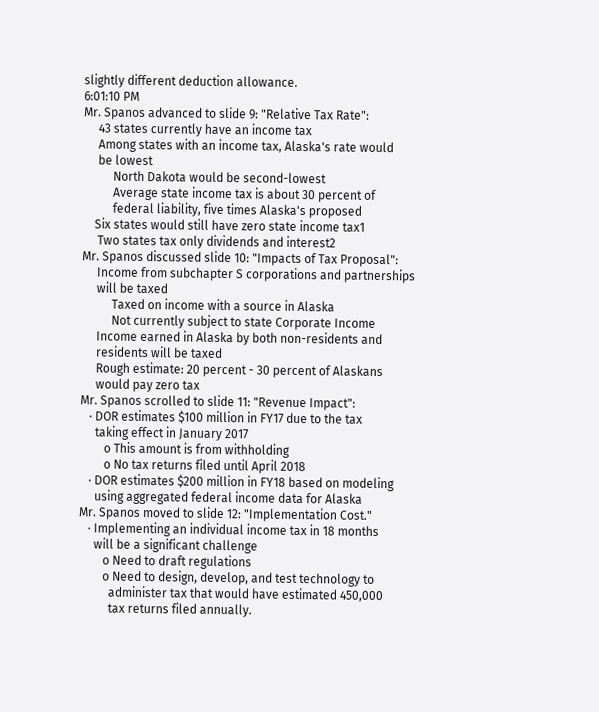slightly different deduction allowance.
6:01:10 PM
Mr. Spanos advanced to slide 9: "Relative Tax Rate":
     43 states currently have an income tax
     Among states with an income tax, Alaska's rate would
     be lowest
          North Dakota would be second-lowest
          Average state income tax is about 30 percent of
          federal liability, five times Alaska's proposed
    Six states would still have zero state income tax1
     Two states tax only dividends and interest2
Mr. Spanos discussed slide 10: "Impacts of Tax Proposal":
     Income from subchapter S corporations and partnerships
     will be taxed
          Taxed on income with a source in Alaska
          Not currently subject to state Corporate Income
     Income earned in Alaska by both non-residents and
     residents will be taxed
     Rough estimate: 20 percent - 30 percent of Alaskans
     would pay zero tax
Mr. Spanos scrolled to slide 11: "Revenue Impact":
   · DOR estimates $100 million in FY17 due to the tax
     taking effect in January 2017
        o This amount is from withholding
        o No tax returns filed until April 2018
   · DOR estimates $200 million in FY18 based on modeling
     using aggregated federal income data for Alaska
Mr. Spanos moved to slide 12: "Implementation Cost."
   · Implementing an individual income tax in 18 months
     will be a significant challenge
        o Need to draft regulations
        o Need to design, develop, and test technology to
          administer tax that would have estimated 450,000
          tax returns filed annually.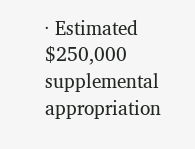· Estimated $250,000 supplemental appropriation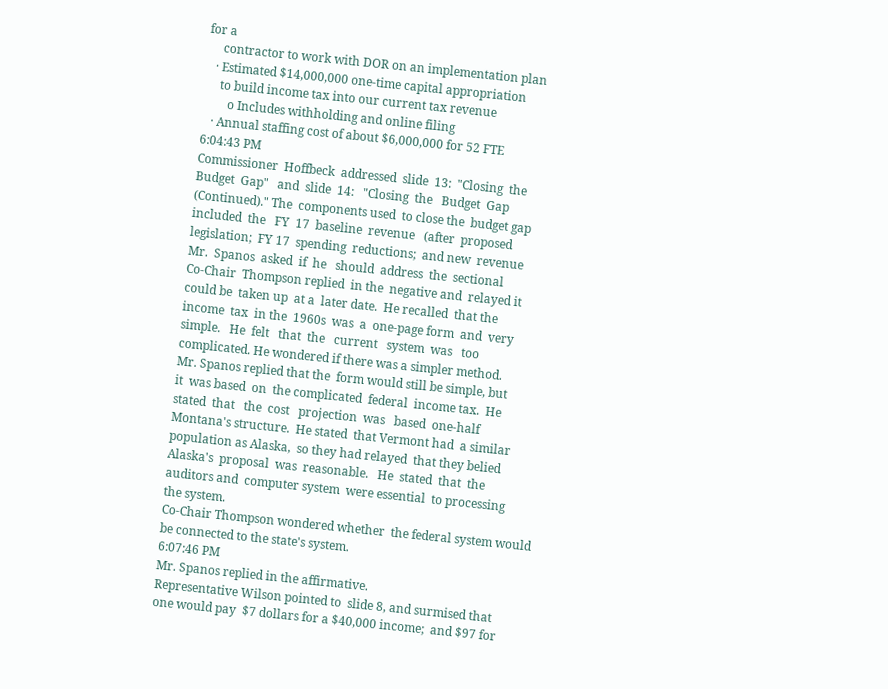for a
     contractor to work with DOR on an implementation plan
   · Estimated $14,000,000 one-time capital appropriation
     to build income tax into our current tax revenue
        o Includes withholding and online filing
   · Annual staffing cost of about $6,000,000 for 52 FTE
6:04:43 PM
Commissioner  Hoffbeck  addressed  slide  13:  "Closing  the
Budget  Gap"   and  slide  14:   "Closing  the   Budget  Gap
(Continued)." The  components used  to close the  budget gap
included  the   FY  17  baseline  revenue   (after  proposed
legislation;  FY 17  spending  reductions;  and new  revenue
Mr.  Spanos  asked  if  he   should  address  the  sectional
Co-Chair  Thompson replied  in the  negative and  relayed it
could be  taken up  at a  later date.  He recalled  that the
income  tax  in the  1960s  was  a  one-page form  and  very
simple.   He  felt   that  the   current   system  was   too
complicated. He wondered if there was a simpler method.
Mr. Spanos replied that the  form would still be simple, but
it  was based  on  the complicated  federal  income tax.  He
stated  that   the  cost   projection  was   based  one-half
Montana's structure.  He stated  that Vermont had  a similar
population as Alaska,  so they had relayed  that they belied
Alaska's  proposal  was  reasonable.   He  stated  that  the
auditors and  computer system  were essential  to processing
the system.
Co-Chair Thompson wondered whether  the federal system would
be connected to the state's system.
6:07:46 PM
Mr. Spanos replied in the affirmative.
Representative Wilson pointed to  slide 8, and surmised that
one would pay  $7 dollars for a $40,000 income;  and $97 for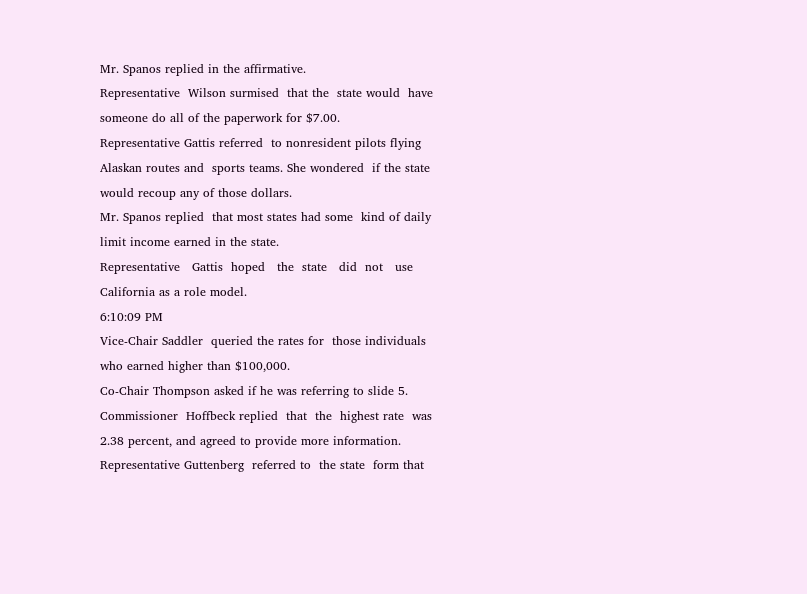Mr. Spanos replied in the affirmative.
Representative  Wilson surmised  that the  state would  have
someone do all of the paperwork for $7.00.
Representative Gattis referred  to nonresident pilots flying
Alaskan routes and  sports teams. She wondered  if the state
would recoup any of those dollars.
Mr. Spanos replied  that most states had some  kind of daily
limit income earned in the state.
Representative   Gattis  hoped   the  state   did  not   use
California as a role model.
6:10:09 PM
Vice-Chair Saddler  queried the rates for  those individuals
who earned higher than $100,000.
Co-Chair Thompson asked if he was referring to slide 5.
Commissioner  Hoffbeck replied  that  the  highest rate  was
2.38 percent, and agreed to provide more information.
Representative Guttenberg  referred to  the state  form that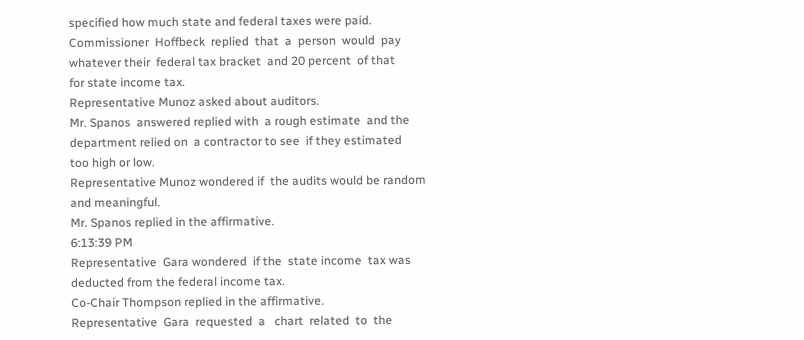specified how much state and federal taxes were paid.
Commissioner  Hoffbeck  replied  that  a  person  would  pay
whatever their  federal tax bracket  and 20 percent  of that
for state income tax.
Representative Munoz asked about auditors.
Mr. Spanos  answered replied with  a rough estimate  and the
department relied on  a contractor to see  if they estimated
too high or low.
Representative Munoz wondered if  the audits would be random
and meaningful.
Mr. Spanos replied in the affirmative.
6:13:39 PM
Representative  Gara wondered  if the  state income  tax was
deducted from the federal income tax.
Co-Chair Thompson replied in the affirmative.
Representative  Gara  requested  a   chart  related  to  the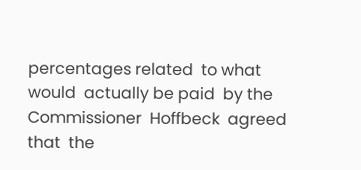percentages related  to what would  actually be paid  by the
Commissioner  Hoffbeck  agreed  that  the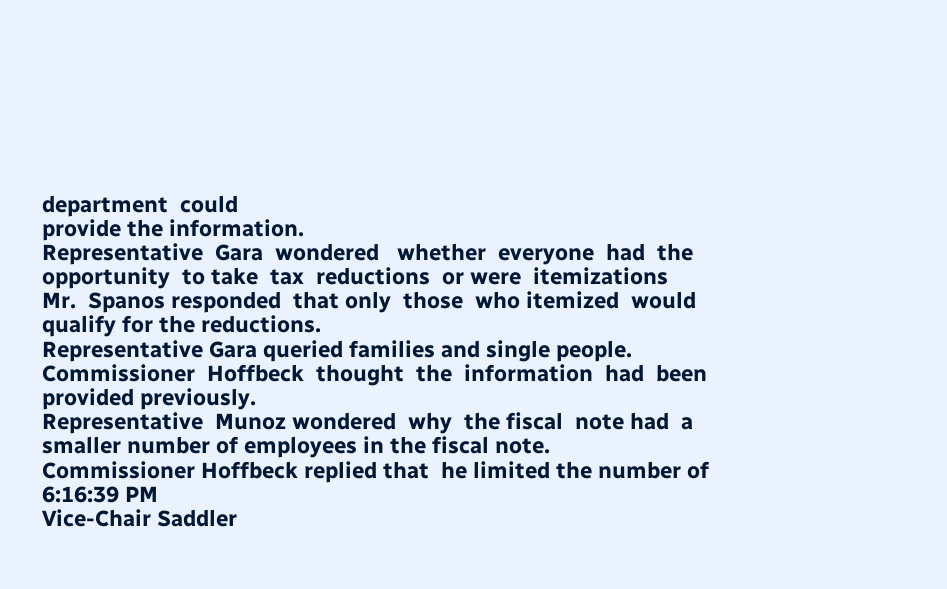department  could
provide the information.
Representative  Gara  wondered   whether  everyone  had  the
opportunity  to take  tax  reductions  or were  itemizations
Mr.  Spanos responded  that only  those  who itemized  would
qualify for the reductions.
Representative Gara queried families and single people.
Commissioner  Hoffbeck  thought  the  information  had  been
provided previously.
Representative  Munoz wondered  why  the fiscal  note had  a
smaller number of employees in the fiscal note.
Commissioner Hoffbeck replied that  he limited the number of
6:16:39 PM
Vice-Chair Saddler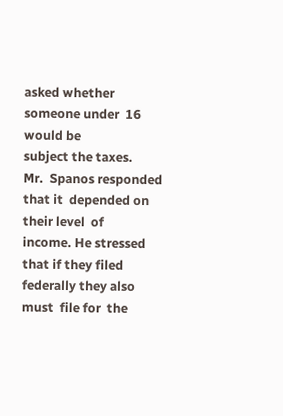asked whether someone under  16 would be
subject the taxes.
Mr.  Spanos responded  that it  depended on  their level  of
income. He stressed  that if they filed  federally they also
must  file for  the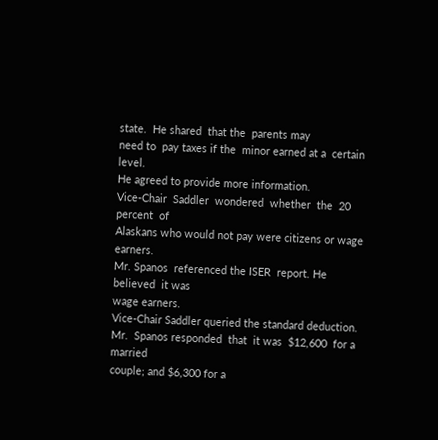state.  He shared  that the  parents may
need to  pay taxes if the  minor earned at a  certain level.
He agreed to provide more information.
Vice-Chair  Saddler  wondered  whether  the  20  percent  of
Alaskans who would not pay were citizens or wage earners.
Mr. Spanos  referenced the ISER  report. He believed  it was
wage earners.
Vice-Chair Saddler queried the standard deduction.
Mr.  Spanos responded  that  it was  $12,600  for a  married
couple; and $6,300 for a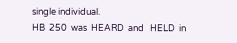single individual.
HB  250  was  HEARD  and   HELD  in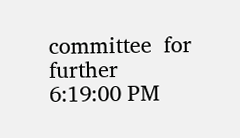committee  for  further
6:19:00 PM